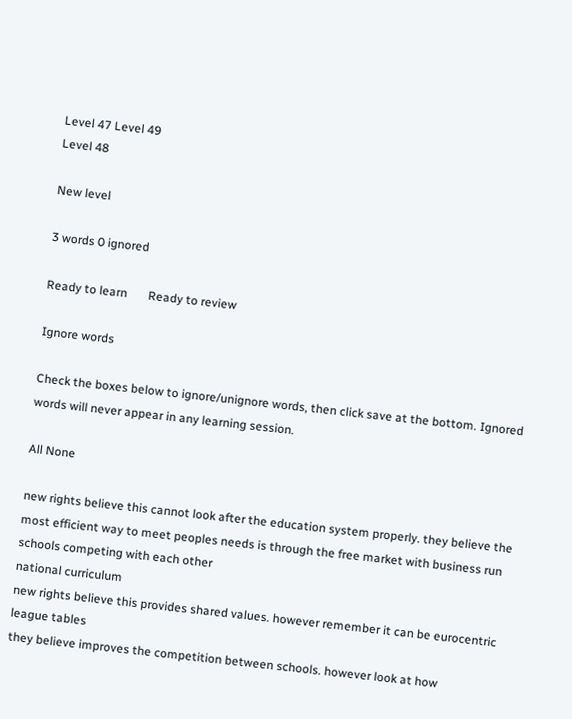Level 47 Level 49
Level 48

New level

3 words 0 ignored

Ready to learn       Ready to review

Ignore words

Check the boxes below to ignore/unignore words, then click save at the bottom. Ignored words will never appear in any learning session.

All None

new rights believe this cannot look after the education system properly. they believe the most efficient way to meet peoples needs is through the free market with business run schools competing with each other
national curriculum
new rights believe this provides shared values. however remember it can be eurocentric
league tables
they believe improves the competition between schools. however look at how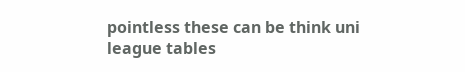pointless these can be think uni league tables